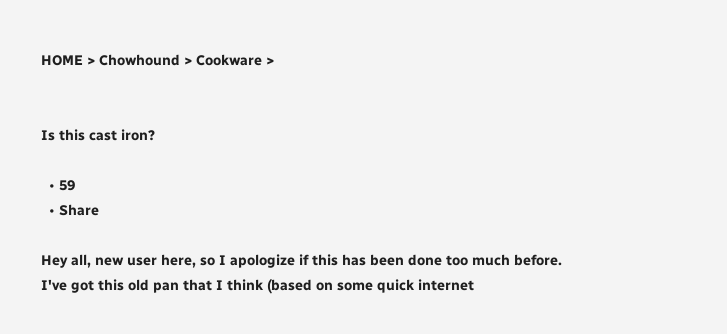HOME > Chowhound > Cookware >


Is this cast iron?

  • 59
  • Share

Hey all, new user here, so I apologize if this has been done too much before.
I've got this old pan that I think (based on some quick internet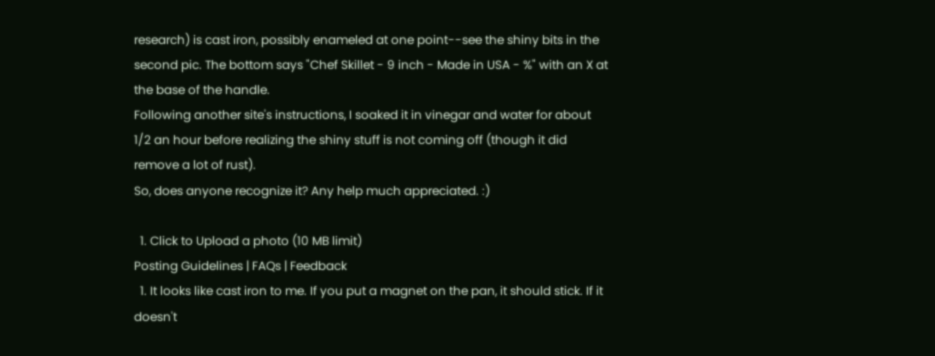research) is cast iron, possibly enameled at one point--see the shiny bits in the second pic. The bottom says "Chef Skillet - 9 inch - Made in USA - %" with an X at the base of the handle.
Following another site's instructions, I soaked it in vinegar and water for about 1/2 an hour before realizing the shiny stuff is not coming off (though it did remove a lot of rust).
So, does anyone recognize it? Any help much appreciated. :)

  1. Click to Upload a photo (10 MB limit)
Posting Guidelines | FAQs | Feedback
  1. It looks like cast iron to me. If you put a magnet on the pan, it should stick. If it doesn't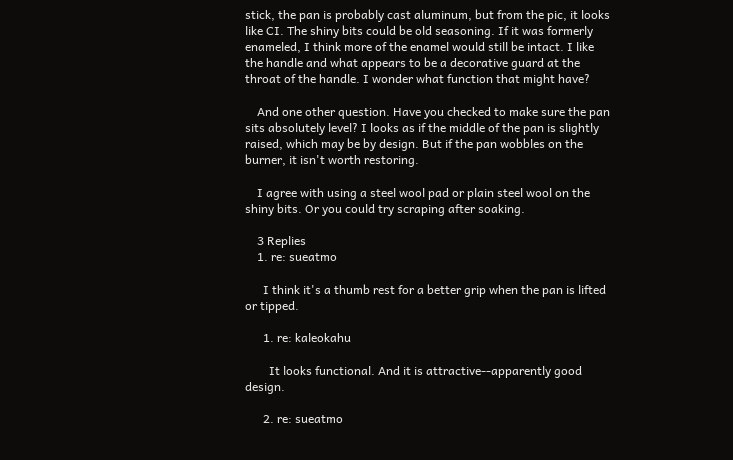stick, the pan is probably cast aluminum, but from the pic, it looks like CI. The shiny bits could be old seasoning. If it was formerly enameled, I think more of the enamel would still be intact. I like the handle and what appears to be a decorative guard at the throat of the handle. I wonder what function that might have?

    And one other question. Have you checked to make sure the pan sits absolutely level? I looks as if the middle of the pan is slightly raised, which may be by design. But if the pan wobbles on the burner, it isn't worth restoring.

    I agree with using a steel wool pad or plain steel wool on the shiny bits. Or you could try scraping after soaking.

    3 Replies
    1. re: sueatmo

      I think it's a thumb rest for a better grip when the pan is lifted or tipped.

      1. re: kaleokahu

        It looks functional. And it is attractive--apparently good design.

      2. re: sueatmo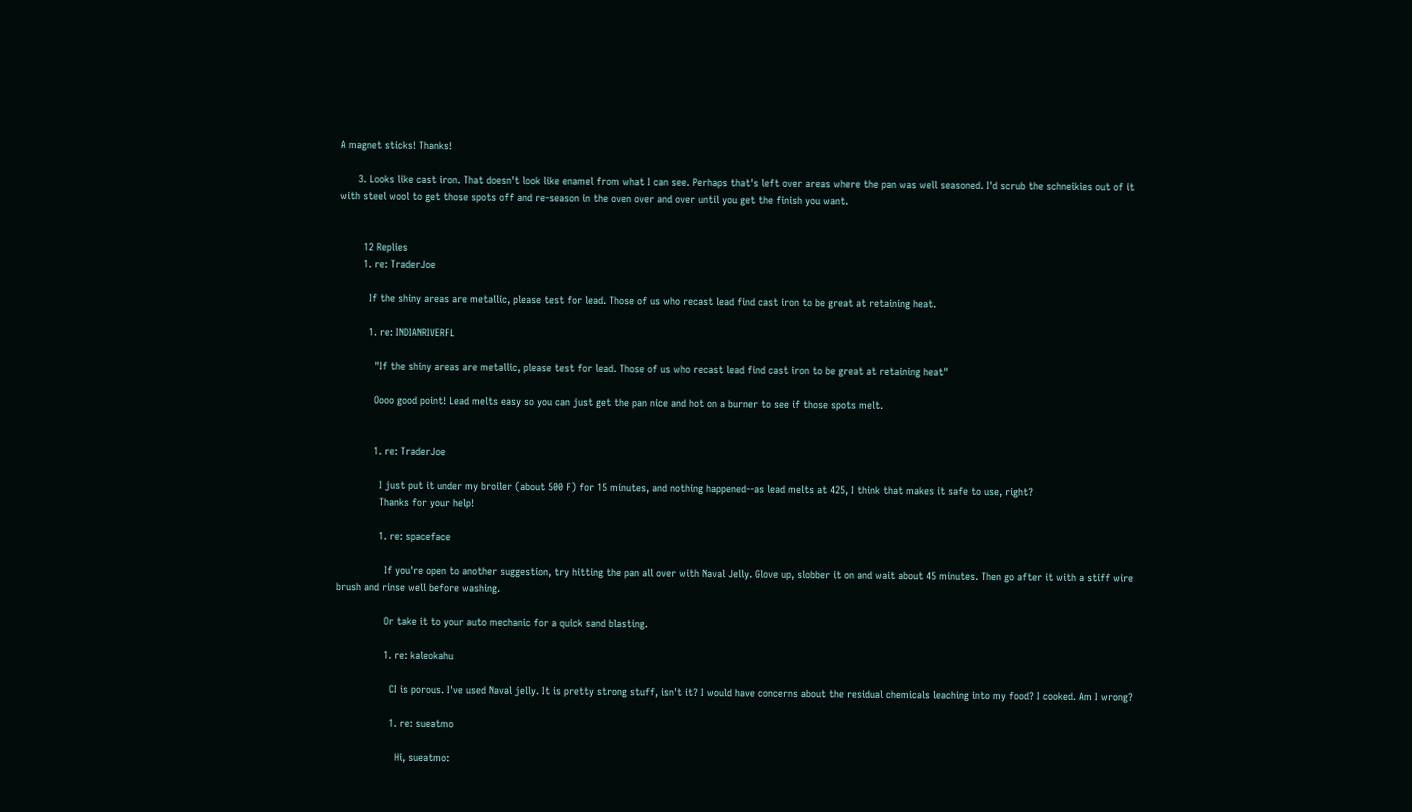A magnet sticks! Thanks!

      3. Looks like cast iron. That doesn't look like enamel from what I can see. Perhaps that's left over areas where the pan was well seasoned. I'd scrub the schneikies out of it with steel wool to get those spots off and re-season in the oven over and over until you get the finish you want.


        12 Replies
        1. re: TraderJoe

          If the shiny areas are metallic, please test for lead. Those of us who recast lead find cast iron to be great at retaining heat.

          1. re: INDIANRIVERFL

            "If the shiny areas are metallic, please test for lead. Those of us who recast lead find cast iron to be great at retaining heat"

            Oooo good point! Lead melts easy so you can just get the pan nice and hot on a burner to see if those spots melt.


            1. re: TraderJoe

              I just put it under my broiler (about 500 F) for 15 minutes, and nothing happened--as lead melts at 425, I think that makes it safe to use, right?
              Thanks for your help!

              1. re: spaceface

                If you're open to another suggestion, try hitting the pan all over with Naval Jelly. Glove up, slobber it on and wait about 45 minutes. Then go after it with a stiff wire brush and rinse well before washing.

                Or take it to your auto mechanic for a quick sand blasting.

                1. re: kaleokahu

                  CI is porous. I've used Naval jelly. It is pretty strong stuff, isn't it? I would have concerns about the residual chemicals leaching into my food? I cooked. Am I wrong?

                  1. re: sueatmo

                    Hi, sueatmo: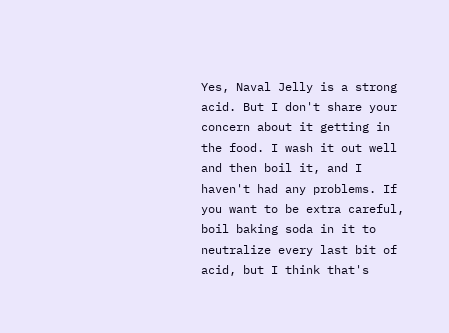Yes, Naval Jelly is a strong acid. But I don't share your concern about it getting in the food. I wash it out well and then boil it, and I haven't had any problems. If you want to be extra careful, boil baking soda in it to neutralize every last bit of acid, but I think that's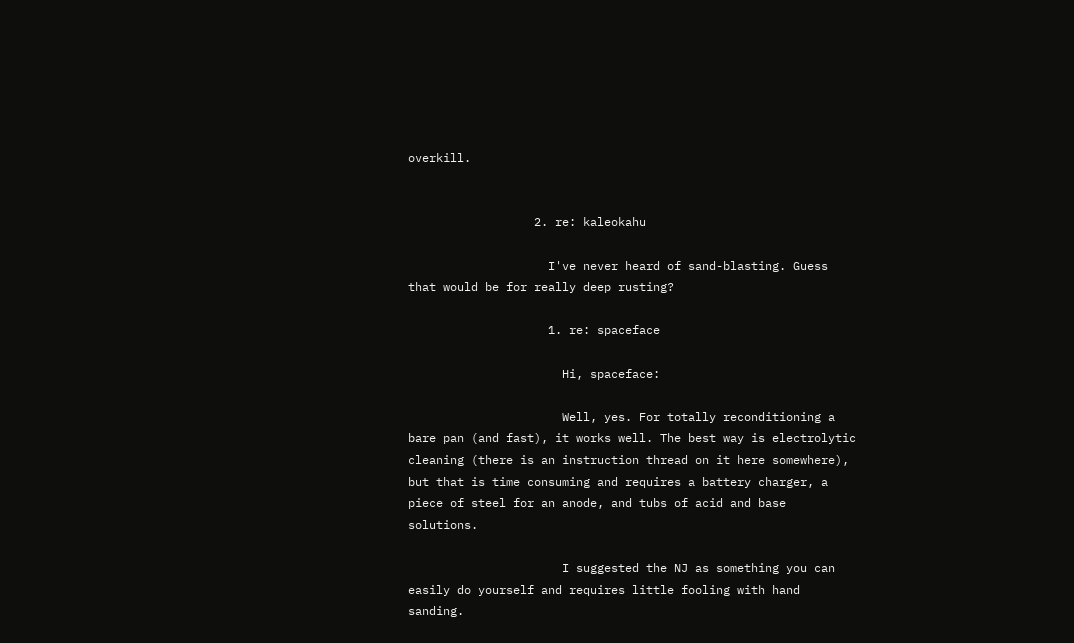overkill.


                  2. re: kaleokahu

                    I've never heard of sand-blasting. Guess that would be for really deep rusting?

                    1. re: spaceface

                      Hi, spaceface:

                      Well, yes. For totally reconditioning a bare pan (and fast), it works well. The best way is electrolytic cleaning (there is an instruction thread on it here somewhere), but that is time consuming and requires a battery charger, a piece of steel for an anode, and tubs of acid and base solutions.

                      I suggested the NJ as something you can easily do yourself and requires little fooling with hand sanding.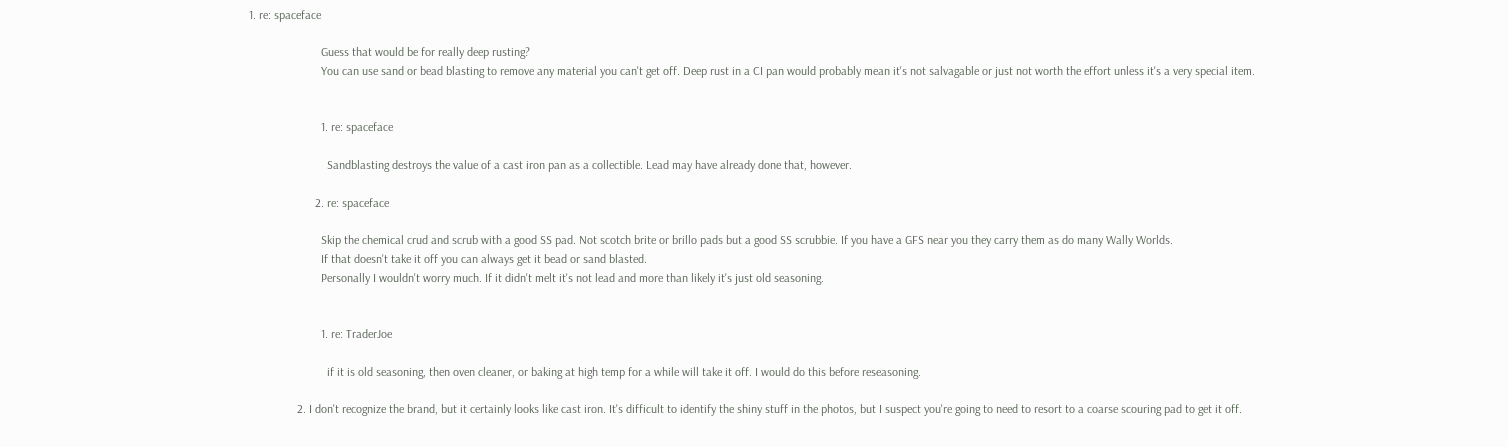1. re: spaceface

                        Guess that would be for really deep rusting?
                        You can use sand or bead blasting to remove any material you can't get off. Deep rust in a CI pan would probably mean it's not salvagable or just not worth the effort unless it's a very special item.


                        1. re: spaceface

                          Sandblasting destroys the value of a cast iron pan as a collectible. Lead may have already done that, however.

                      2. re: spaceface

                        Skip the chemical crud and scrub with a good SS pad. Not scotch brite or brillo pads but a good SS scrubbie. If you have a GFS near you they carry them as do many Wally Worlds.
                        If that doesn't take it off you can always get it bead or sand blasted.
                        Personally I wouldn't worry much. If it didn't melt it's not lead and more than likely it's just old seasoning.


                        1. re: TraderJoe

                          if it is old seasoning, then oven cleaner, or baking at high temp for a while will take it off. I would do this before reseasoning.

                2. I don't recognize the brand, but it certainly looks like cast iron. It's difficult to identify the shiny stuff in the photos, but I suspect you're going to need to resort to a coarse scouring pad to get it off.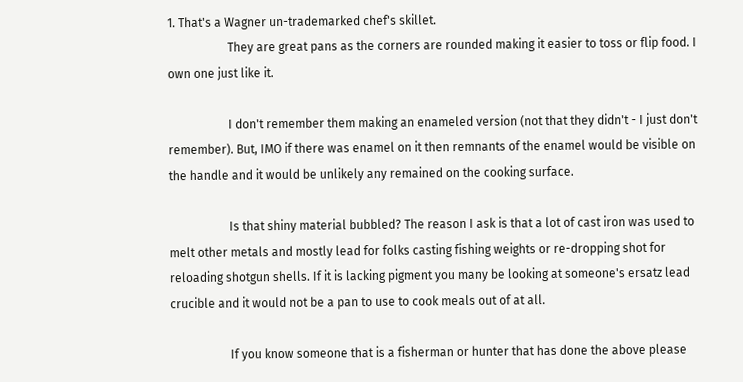1. That's a Wagner un-trademarked chef's skillet.
                    They are great pans as the corners are rounded making it easier to toss or flip food. I own one just like it.

                    I don't remember them making an enameled version (not that they didn't - I just don't remember). But, IMO if there was enamel on it then remnants of the enamel would be visible on the handle and it would be unlikely any remained on the cooking surface.

                    Is that shiny material bubbled? The reason I ask is that a lot of cast iron was used to melt other metals and mostly lead for folks casting fishing weights or re-dropping shot for reloading shotgun shells. If it is lacking pigment you many be looking at someone's ersatz lead crucible and it would not be a pan to use to cook meals out of at all.

                    If you know someone that is a fisherman or hunter that has done the above please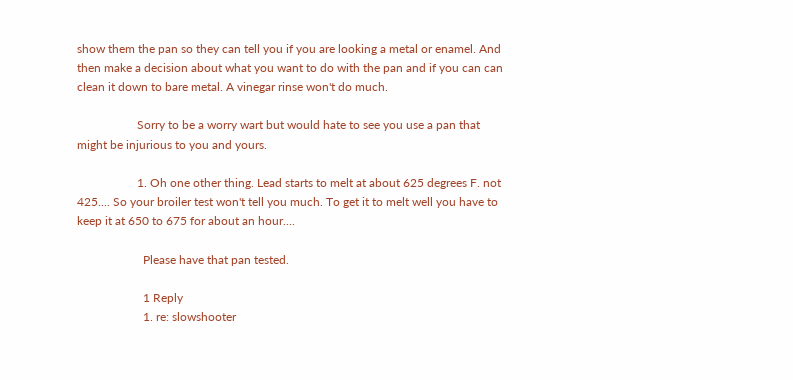show them the pan so they can tell you if you are looking a metal or enamel. And then make a decision about what you want to do with the pan and if you can can clean it down to bare metal. A vinegar rinse won't do much.

                    Sorry to be a worry wart but would hate to see you use a pan that might be injurious to you and yours.

                    1. Oh one other thing. Lead starts to melt at about 625 degrees F. not 425.... So your broiler test won't tell you much. To get it to melt well you have to keep it at 650 to 675 for about an hour....

                      Please have that pan tested.

                      1 Reply
                      1. re: slowshooter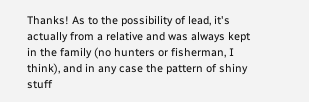Thanks! As to the possibility of lead, it's actually from a relative and was always kept in the family (no hunters or fisherman, I think), and in any case the pattern of shiny stuff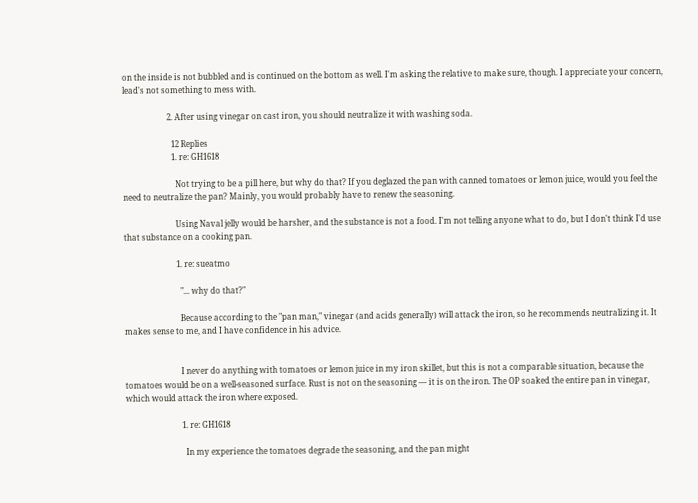on the inside is not bubbled and is continued on the bottom as well. I'm asking the relative to make sure, though. I appreciate your concern, lead's not something to mess with.

                      2. After using vinegar on cast iron, you should neutralize it with washing soda.

                        12 Replies
                        1. re: GH1618

                          Not trying to be a pill here, but why do that? If you deglazed the pan with canned tomatoes or lemon juice, would you feel the need to neutralize the pan? Mainly, you would probably have to renew the seasoning.

                          Using Naval jelly would be harsher, and the substance is not a food. I'm not telling anyone what to do, but I don't think I'd use that substance on a cooking pan.

                          1. re: sueatmo

                            "... why do that?"

                            Because according to the "pan man," vinegar (and acids generally) will attack the iron, so he recommends neutralizing it. It makes sense to me, and I have confidence in his advice.


                            I never do anything with tomatoes or lemon juice in my iron skillet, but this is not a comparable situation, because the tomatoes would be on a well-seasoned surface. Rust is not on the seasoning — it is on the iron. The OP soaked the entire pan in vinegar, which would attack the iron where exposed.

                            1. re: GH1618

                              In my experience the tomatoes degrade the seasoning, and the pan might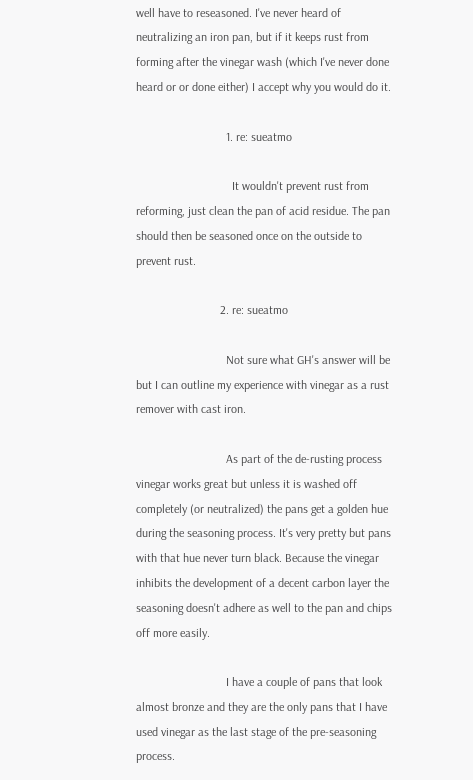well have to reseasoned. I've never heard of neutralizing an iron pan, but if it keeps rust from forming after the vinegar wash (which I've never done heard or or done either) I accept why you would do it.

                              1. re: sueatmo

                                It wouldn't prevent rust from reforming, just clean the pan of acid residue. The pan should then be seasoned once on the outside to prevent rust.

                            2. re: sueatmo

                              Not sure what GH's answer will be but I can outline my experience with vinegar as a rust remover with cast iron.

                              As part of the de-rusting process vinegar works great but unless it is washed off completely (or neutralized) the pans get a golden hue during the seasoning process. It's very pretty but pans with that hue never turn black. Because the vinegar inhibits the development of a decent carbon layer the seasoning doesn't adhere as well to the pan and chips off more easily.

                              I have a couple of pans that look almost bronze and they are the only pans that I have used vinegar as the last stage of the pre-seasoning process.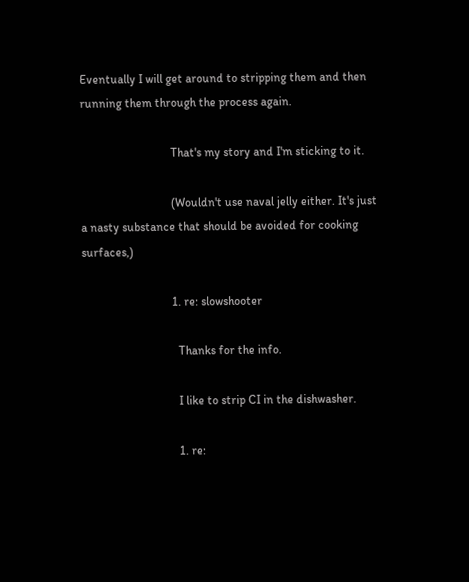Eventually I will get around to stripping them and then running them through the process again.

                              That's my story and I'm sticking to it.

                              (Wouldn't use naval jelly either. It's just a nasty substance that should be avoided for cooking surfaces,)

                              1. re: slowshooter

                                Thanks for the info.

                                I like to strip CI in the dishwasher.

                                1. re: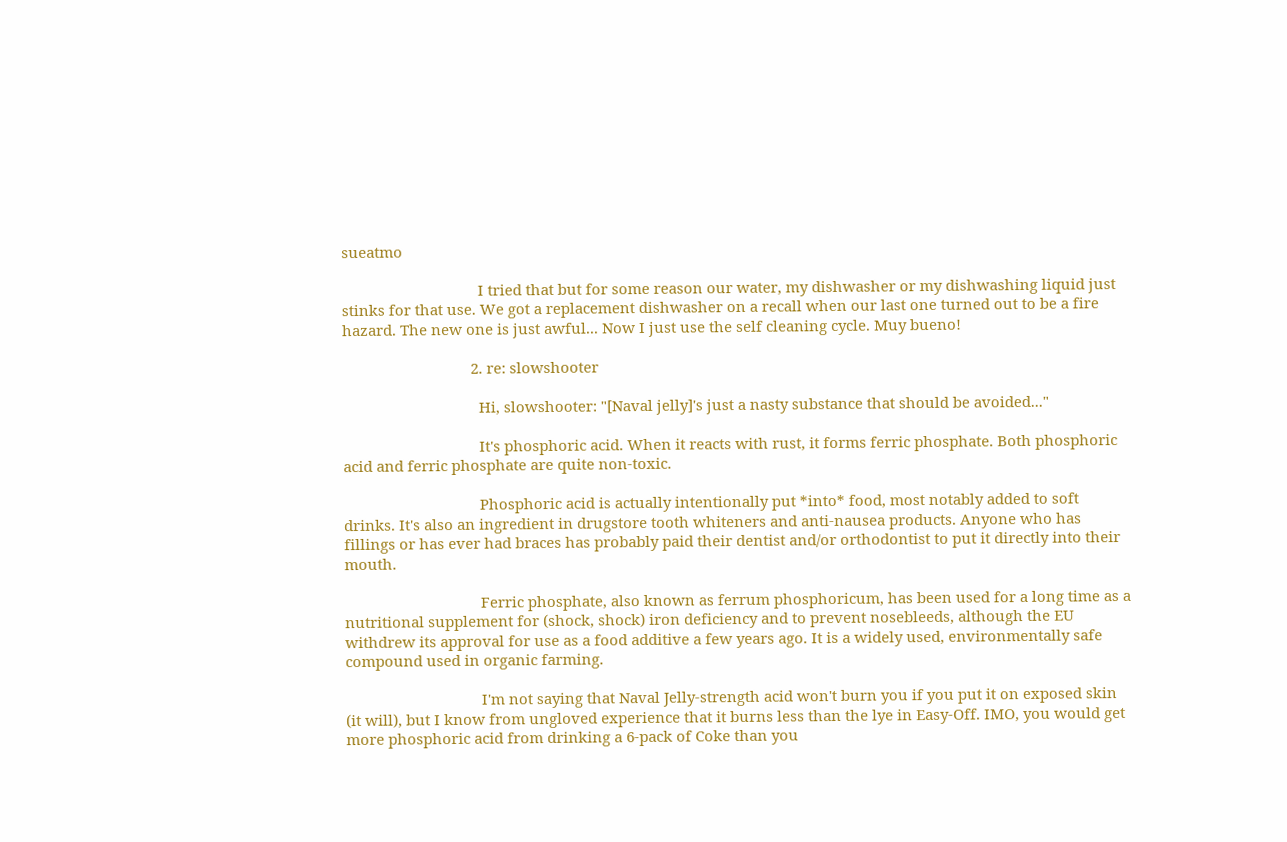sueatmo

                                  I tried that but for some reason our water, my dishwasher or my dishwashing liquid just stinks for that use. We got a replacement dishwasher on a recall when our last one turned out to be a fire hazard. The new one is just awful... Now I just use the self cleaning cycle. Muy bueno!

                                2. re: slowshooter

                                  Hi, slowshooter: "[Naval jelly]'s just a nasty substance that should be avoided..."

                                  It's phosphoric acid. When it reacts with rust, it forms ferric phosphate. Both phosphoric acid and ferric phosphate are quite non-toxic.

                                  Phosphoric acid is actually intentionally put *into* food, most notably added to soft drinks. It's also an ingredient in drugstore tooth whiteners and anti-nausea products. Anyone who has fillings or has ever had braces has probably paid their dentist and/or orthodontist to put it directly into their mouth.

                                  Ferric phosphate, also known as ferrum phosphoricum, has been used for a long time as a nutritional supplement for (shock, shock) iron deficiency and to prevent nosebleeds, although the EU withdrew its approval for use as a food additive a few years ago. It is a widely used, environmentally safe compound used in organic farming.

                                  I'm not saying that Naval Jelly-strength acid won't burn you if you put it on exposed skin (it will), but I know from ungloved experience that it burns less than the lye in Easy-Off. IMO, you would get more phosphoric acid from drinking a 6-pack of Coke than you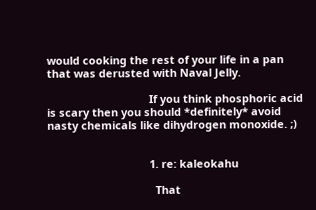would cooking the rest of your life in a pan that was derusted with Naval Jelly.

                                  If you think phosphoric acid is scary then you should *definitely* avoid nasty chemicals like dihydrogen monoxide. ;)


                                  1. re: kaleokahu

                                    That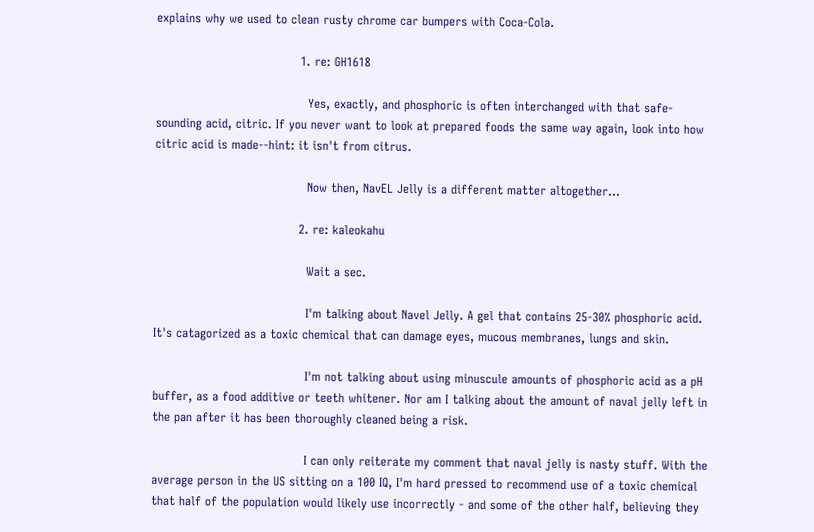explains why we used to clean rusty chrome car bumpers with Coca-Cola.

                                    1. re: GH1618

                                      Yes, exactly, and phosphoric is often interchanged with that safe-sounding acid, citric. If you never want to look at prepared foods the same way again, look into how citric acid is made--hint: it isn't from citrus.

                                      Now then, NavEL Jelly is a different matter altogether...

                                    2. re: kaleokahu

                                      Wait a sec.

                                      I'm talking about Navel Jelly. A gel that contains 25-30% phosphoric acid. It's catagorized as a toxic chemical that can damage eyes, mucous membranes, lungs and skin.

                                      I'm not talking about using minuscule amounts of phosphoric acid as a pH buffer, as a food additive or teeth whitener. Nor am I talking about the amount of naval jelly left in the pan after it has been thoroughly cleaned being a risk.

                                      I can only reiterate my comment that naval jelly is nasty stuff. With the average person in the US sitting on a 100 IQ, I'm hard pressed to recommend use of a toxic chemical that half of the population would likely use incorrectly - and some of the other half, believing they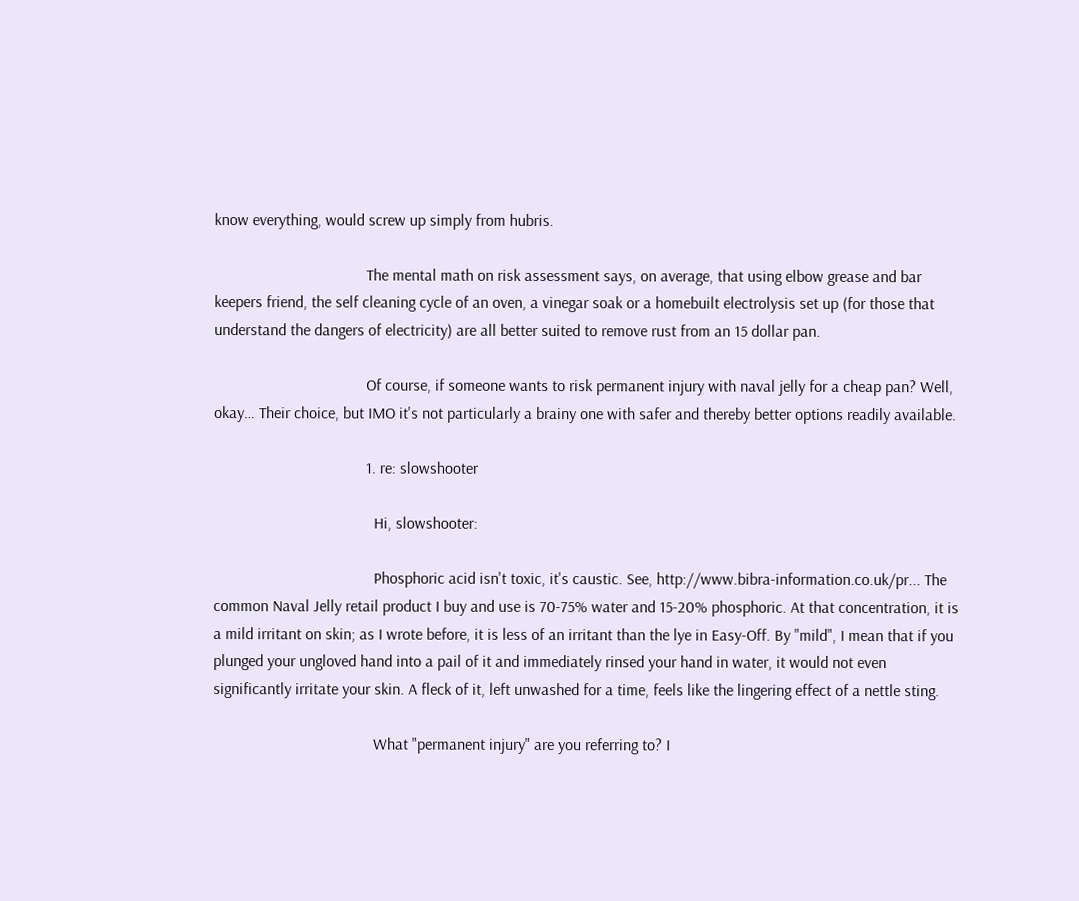know everything, would screw up simply from hubris.

                                      The mental math on risk assessment says, on average, that using elbow grease and bar keepers friend, the self cleaning cycle of an oven, a vinegar soak or a homebuilt electrolysis set up (for those that understand the dangers of electricity) are all better suited to remove rust from an 15 dollar pan.

                                      Of course, if someone wants to risk permanent injury with naval jelly for a cheap pan? Well, okay… Their choice, but IMO it's not particularly a brainy one with safer and thereby better options readily available.

                                      1. re: slowshooter

                                        Hi, slowshooter:

                                        Phosphoric acid isn't toxic, it's caustic. See, http://www.bibra-information.co.uk/pr... The common Naval Jelly retail product I buy and use is 70-75% water and 15-20% phosphoric. At that concentration, it is a mild irritant on skin; as I wrote before, it is less of an irritant than the lye in Easy-Off. By "mild", I mean that if you plunged your ungloved hand into a pail of it and immediately rinsed your hand in water, it would not even significantly irritate your skin. A fleck of it, left unwashed for a time, feels like the lingering effect of a nettle sting.

                                        What "permanent injury" are you referring to? I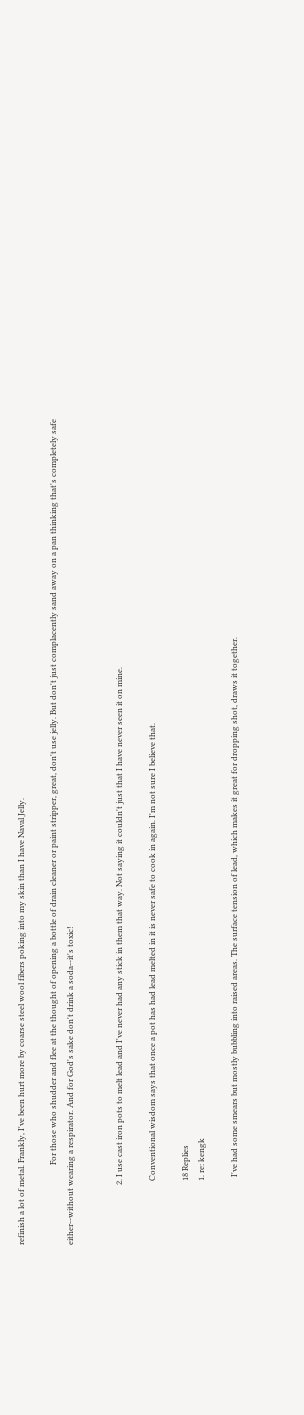refinish a lot of metal. Frankly, I've been hurt more by coarse steel wool fibers poking into my skin than I have Naval Jelly.

                                        For those who shudder and flee at the thought of opening a bottle of drain cleaner or paint stripper, great, don't use jelly. But don't just complacently sand away on a pan thinking that's completely safe either--without wearing a respirator. And for God's sake don't drink a soda--it's toxic!


                              2. I use cast iron pots to melt lead and I've never had any stick in them that way. Not saying it couldn't just that I have never seen it on mine.

                                Conventional wisdom says that once a pot has had lead melted in it is never safe to cook in again. I'm not sure I believe that.

                                18 Replies
                                1. re: kengk

                                  I've had some smears but mostly bubbling into raised areas. The surface tension of lead, which makes it great for dropping shot, draws it together.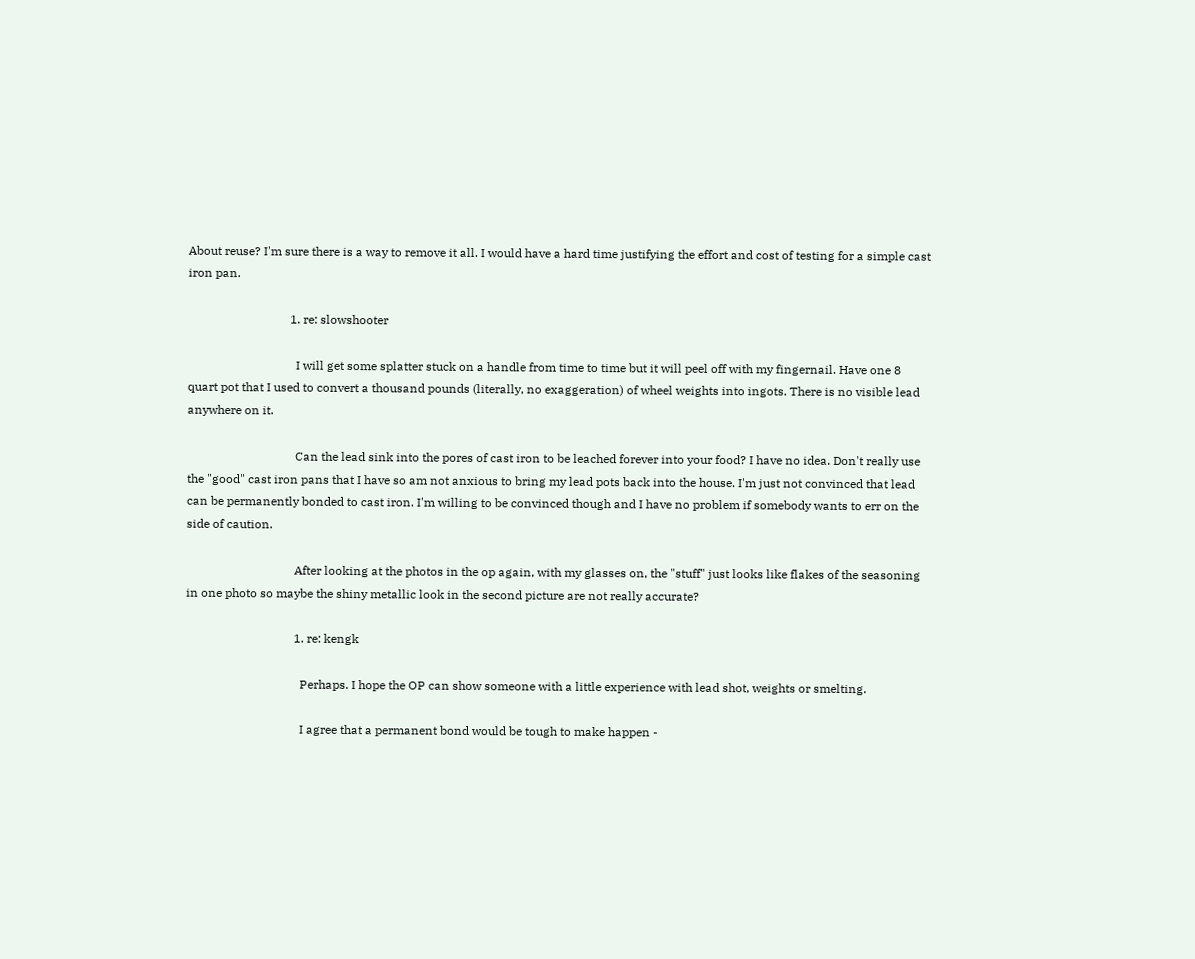About reuse? I'm sure there is a way to remove it all. I would have a hard time justifying the effort and cost of testing for a simple cast iron pan.

                                  1. re: slowshooter

                                    I will get some splatter stuck on a handle from time to time but it will peel off with my fingernail. Have one 8 quart pot that I used to convert a thousand pounds (literally, no exaggeration) of wheel weights into ingots. There is no visible lead anywhere on it.

                                    Can the lead sink into the pores of cast iron to be leached forever into your food? I have no idea. Don't really use the "good" cast iron pans that I have so am not anxious to bring my lead pots back into the house. I'm just not convinced that lead can be permanently bonded to cast iron. I'm willing to be convinced though and I have no problem if somebody wants to err on the side of caution.

                                    After looking at the photos in the op again, with my glasses on, the "stuff" just looks like flakes of the seasoning in one photo so maybe the shiny metallic look in the second picture are not really accurate?

                                    1. re: kengk

                                      Perhaps. I hope the OP can show someone with a little experience with lead shot, weights or smelting.

                                      I agree that a permanent bond would be tough to make happen -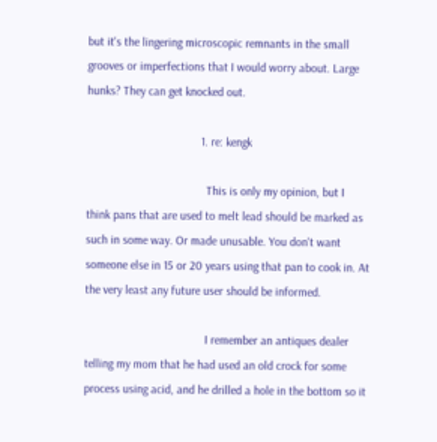but it's the lingering microscopic remnants in the small grooves or imperfections that I would worry about. Large hunks? They can get knocked out.

                                      1. re: kengk

                                        This is only my opinion, but I think pans that are used to melt lead should be marked as such in some way. Or made unusable. You don't want someone else in 15 or 20 years using that pan to cook in. At the very least any future user should be informed.

                                        I remember an antiques dealer telling my mom that he had used an old crock for some process using acid, and he drilled a hole in the bottom so it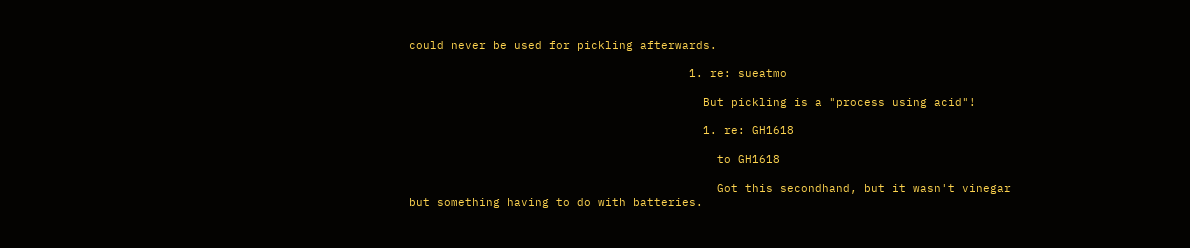could never be used for pickling afterwards.

                                        1. re: sueatmo

                                          But pickling is a "process using acid"!

                                          1. re: GH1618

                                            to GH1618

                                            Got this secondhand, but it wasn't vinegar but something having to do with batteries.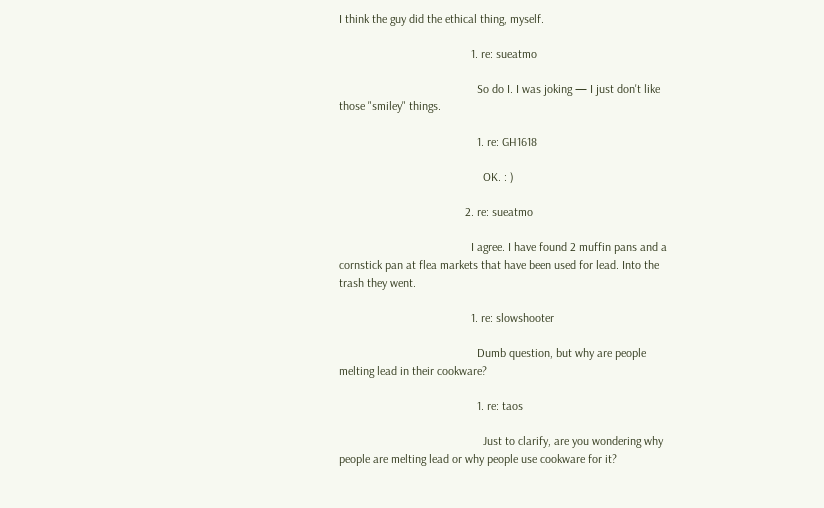I think the guy did the ethical thing, myself.

                                            1. re: sueatmo

                                              So do I. I was joking — I just don't like those "smiley" things.

                                              1. re: GH1618

                                                OK. : )

                                          2. re: sueatmo

                                            I agree. I have found 2 muffin pans and a cornstick pan at flea markets that have been used for lead. Into the trash they went.

                                            1. re: slowshooter

                                              Dumb question, but why are people melting lead in their cookware?

                                              1. re: taos

                                                Just to clarify, are you wondering why people are melting lead or why people use cookware for it?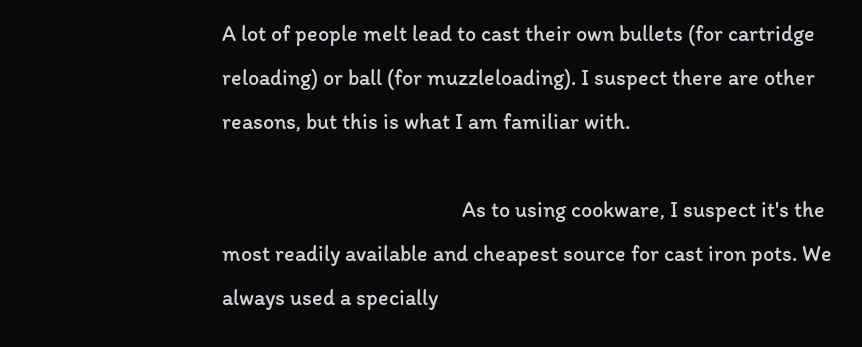A lot of people melt lead to cast their own bullets (for cartridge reloading) or ball (for muzzleloading). I suspect there are other reasons, but this is what I am familiar with.

                                                As to using cookware, I suspect it's the most readily available and cheapest source for cast iron pots. We always used a specially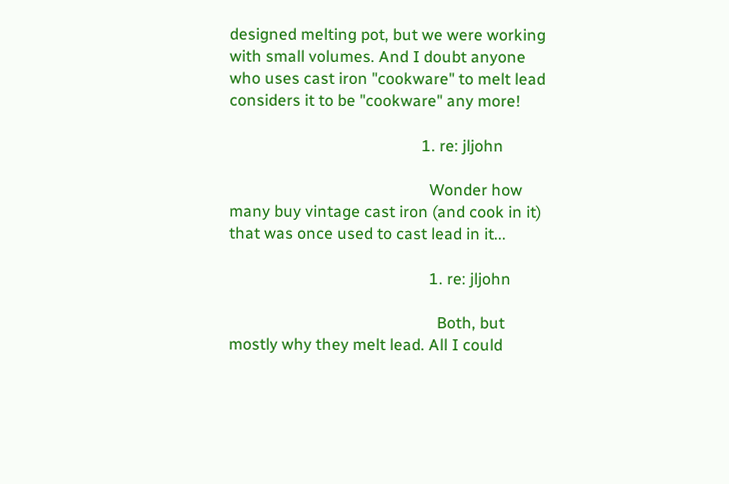designed melting pot, but we were working with small volumes. And I doubt anyone who uses cast iron "cookware" to melt lead considers it to be "cookware" any more!

                                                1. re: jljohn

                                                  Wonder how many buy vintage cast iron (and cook in it) that was once used to cast lead in it...

                                                  1. re: jljohn

                                                    Both, but mostly why they melt lead. All I could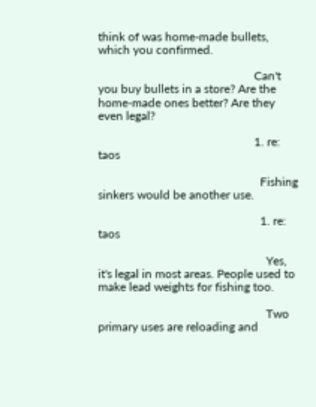think of was home-made bullets, which you confirmed.

                                                    Can't you buy bullets in a store? Are the home-made ones better? Are they even legal?

                                                    1. re: taos

                                                      Fishing sinkers would be another use.

                                                      1. re: taos

                                                        Yes, it's legal in most areas. People used to make lead weights for fishing too.

                                                        Two primary uses are reloading and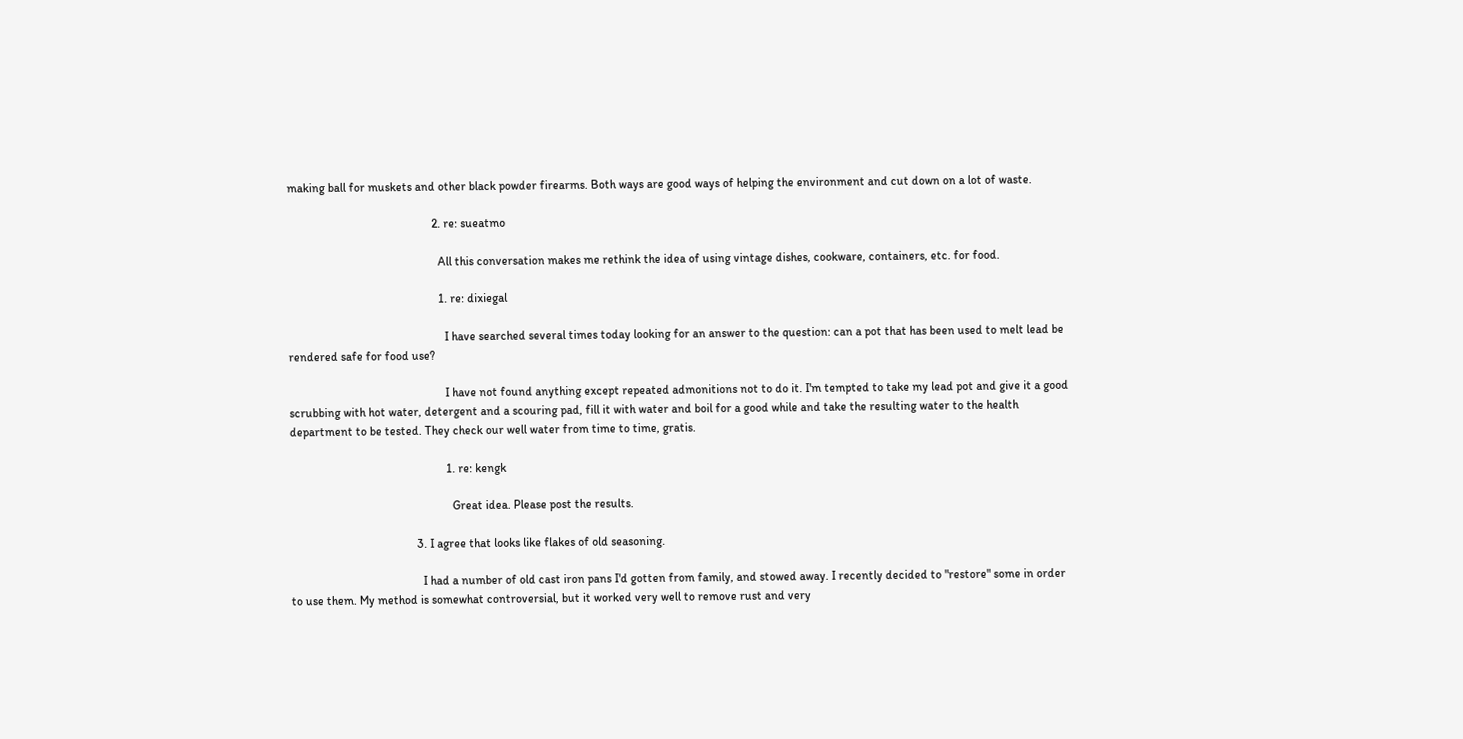making ball for muskets and other black powder firearms. Both ways are good ways of helping the environment and cut down on a lot of waste.

                                                2. re: sueatmo

                                                  All this conversation makes me rethink the idea of using vintage dishes, cookware, containers, etc. for food.

                                                  1. re: dixiegal

                                                    I have searched several times today looking for an answer to the question: can a pot that has been used to melt lead be rendered safe for food use?

                                                    I have not found anything except repeated admonitions not to do it. I'm tempted to take my lead pot and give it a good scrubbing with hot water, detergent and a scouring pad, fill it with water and boil for a good while and take the resulting water to the health department to be tested. They check our well water from time to time, gratis.

                                                    1. re: kengk

                                                      Great idea. Please post the results.

                                          3. I agree that looks like flakes of old seasoning.

                                            I had a number of old cast iron pans I'd gotten from family, and stowed away. I recently decided to "restore" some in order to use them. My method is somewhat controversial, but it worked very well to remove rust and very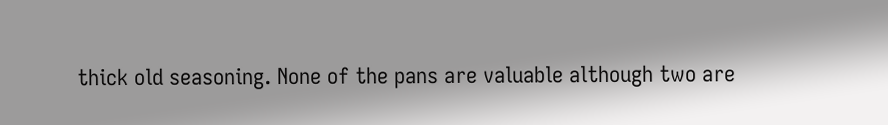thick old seasoning. None of the pans are valuable although two are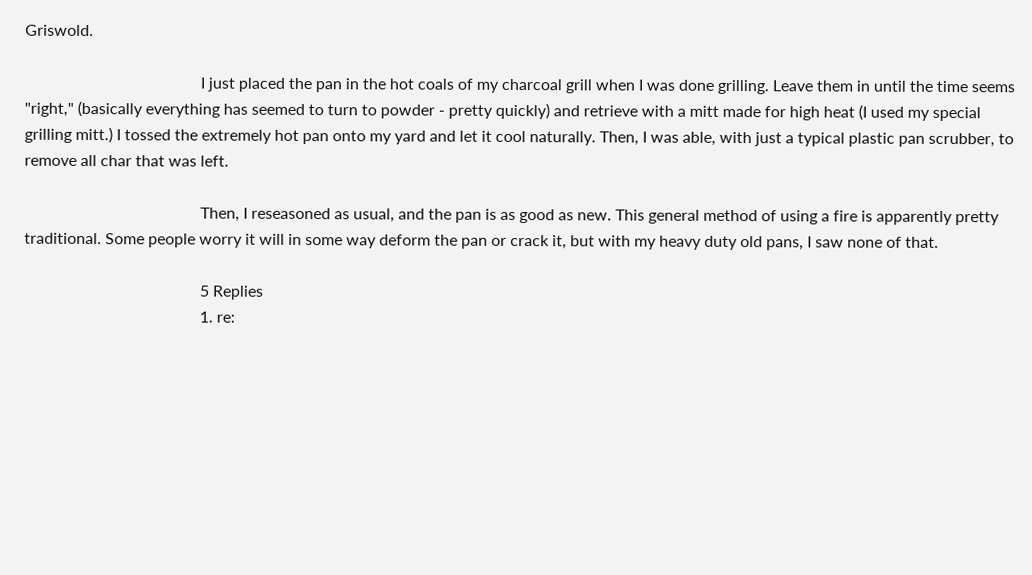Griswold.

                                            I just placed the pan in the hot coals of my charcoal grill when I was done grilling. Leave them in until the time seems "right," (basically everything has seemed to turn to powder - pretty quickly) and retrieve with a mitt made for high heat (I used my special grilling mitt.) I tossed the extremely hot pan onto my yard and let it cool naturally. Then, I was able, with just a typical plastic pan scrubber, to remove all char that was left.

                                            Then, I reseasoned as usual, and the pan is as good as new. This general method of using a fire is apparently pretty traditional. Some people worry it will in some way deform the pan or crack it, but with my heavy duty old pans, I saw none of that.

                                            5 Replies
                                            1. re: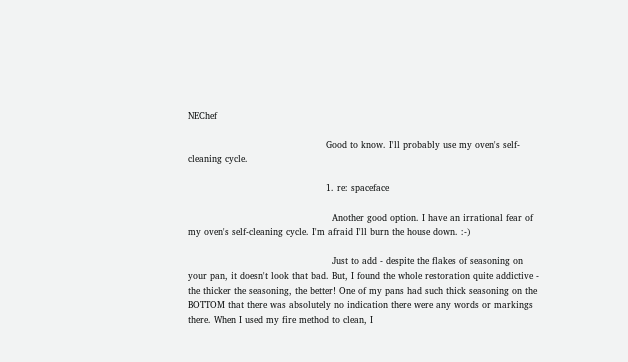NEChef

                                              Good to know. I'll probably use my oven's self-cleaning cycle.

                                              1. re: spaceface

                                                Another good option. I have an irrational fear of my oven's self-cleaning cycle. I'm afraid I'll burn the house down. :-)

                                                Just to add - despite the flakes of seasoning on your pan, it doesn't look that bad. But, I found the whole restoration quite addictive - the thicker the seasoning, the better! One of my pans had such thick seasoning on the BOTTOM that there was absolutely no indication there were any words or markings there. When I used my fire method to clean, I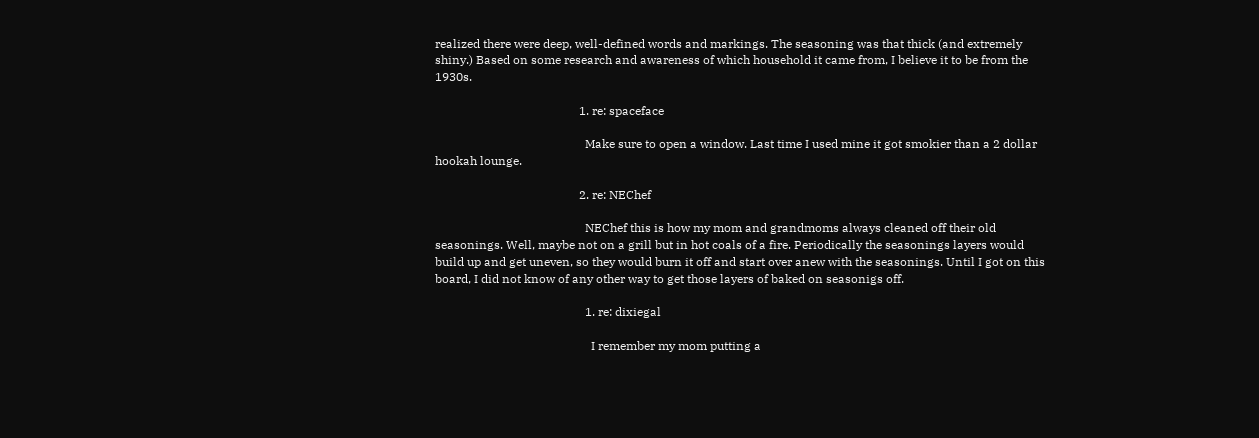realized there were deep, well-defined words and markings. The seasoning was that thick (and extremely shiny.) Based on some research and awareness of which household it came from, I believe it to be from the 1930s.

                                                1. re: spaceface

                                                  Make sure to open a window. Last time I used mine it got smokier than a 2 dollar hookah lounge.

                                                2. re: NEChef

                                                  NEChef this is how my mom and grandmoms always cleaned off their old seasonings. Well, maybe not on a grill but in hot coals of a fire. Periodically the seasonings layers would build up and get uneven, so they would burn it off and start over anew with the seasonings. Until I got on this board, I did not know of any other way to get those layers of baked on seasonigs off.

                                                  1. re: dixiegal

                                                    I remember my mom putting a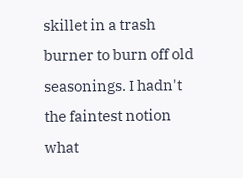skillet in a trash burner to burn off old seasonings. I hadn't the faintest notion what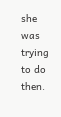she was trying to do then.